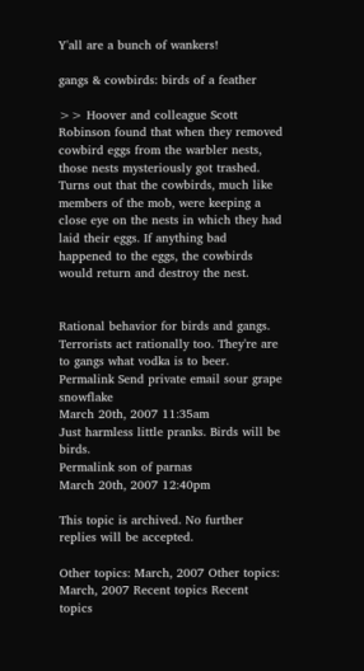Y'all are a bunch of wankers!

gangs & cowbirds: birds of a feather

>> Hoover and colleague Scott Robinson found that when they removed cowbird eggs from the warbler nests, those nests mysteriously got trashed. Turns out that the cowbirds, much like members of the mob, were keeping a close eye on the nests in which they had laid their eggs. If anything bad happened to the eggs, the cowbirds would return and destroy the nest.


Rational behavior for birds and gangs. Terrorists act rationally too. They're are to gangs what vodka is to beer.
Permalink Send private email sour grape snowflake
March 20th, 2007 11:35am
Just harmless little pranks. Birds will be birds.
Permalink son of parnas
March 20th, 2007 12:40pm

This topic is archived. No further replies will be accepted.

Other topics: March, 2007 Other topics: March, 2007 Recent topics Recent topics